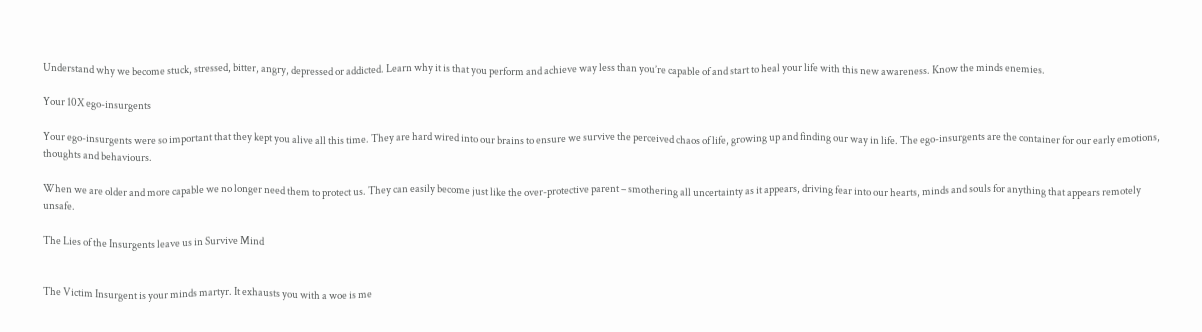Understand why we become stuck, stressed, bitter, angry, depressed or addicted. Learn why it is that you perform and achieve way less than you’re capable of and start to heal your life with this new awareness. Know the minds enemies.

Your 10X ego-insurgents

Your ego-insurgents were so important that they kept you alive all this time. They are hard wired into our brains to ensure we survive the perceived chaos of life, growing up and finding our way in life. The ego-insurgents are the container for our early emotions, thoughts and behaviours.

When we are older and more capable we no longer need them to protect us. They can easily become just like the over-protective parent – smothering all uncertainty as it appears, driving fear into our hearts, minds and souls for anything that appears remotely unsafe.

The Lies of the Insurgents leave us in Survive Mind


The Victim Insurgent is your minds martyr. It exhausts you with a woe is me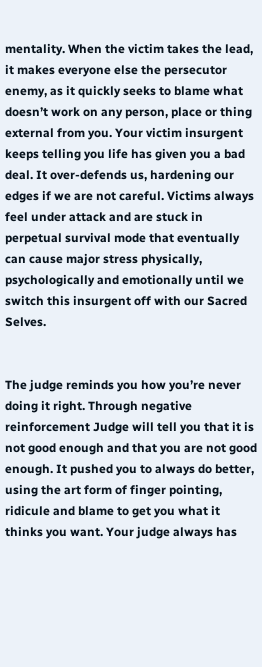mentality. When the victim takes the lead, it makes everyone else the persecutor enemy, as it quickly seeks to blame what doesn’t work on any person, place or thing external from you. Your victim insurgent keeps telling you life has given you a bad deal. It over-defends us, hardening our edges if we are not careful. Victims always feel under attack and are stuck in perpetual survival mode that eventually can cause major stress physically, psychologically and emotionally until we switch this insurgent off with our Sacred Selves.


The judge reminds you how you’re never doing it right. Through negative reinforcement Judge will tell you that it is not good enough and that you are not good enough. It pushed you to always do better, using the art form of finger pointing, ridicule and blame to get you what it thinks you want. Your judge always has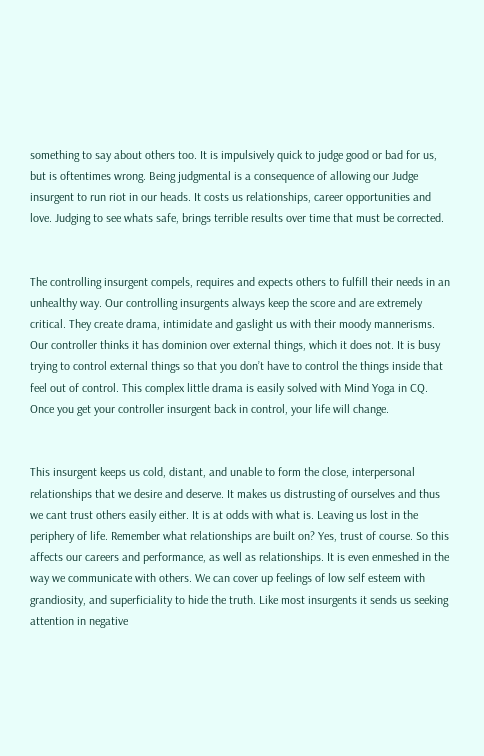something to say about others too. It is impulsively quick to judge good or bad for us, but is oftentimes wrong. Being judgmental is a consequence of allowing our Judge insurgent to run riot in our heads. It costs us relationships, career opportunities and love. Judging to see whats safe, brings terrible results over time that must be corrected.


The controlling insurgent compels, requires and expects others to fulfill their needs in an unhealthy way. Our controlling insurgents always keep the score and are extremely critical. They create drama, intimidate and gaslight us with their moody mannerisms. Our controller thinks it has dominion over external things, which it does not. It is busy trying to control external things so that you don’t have to control the things inside that feel out of control. This complex little drama is easily solved with Mind Yoga in CQ. Once you get your controller insurgent back in control, your life will change.


This insurgent keeps us cold, distant, and unable to form the close, interpersonal relationships that we desire and deserve. It makes us distrusting of ourselves and thus we cant trust others easily either. It is at odds with what is. Leaving us lost in the periphery of life. Remember what relationships are built on? Yes, trust of course. So this affects our careers and performance, as well as relationships. It is even enmeshed in the way we communicate with others. We can cover up feelings of low self esteem with grandiosity, and superficiality to hide the truth. Like most insurgents it sends us seeking attention in negative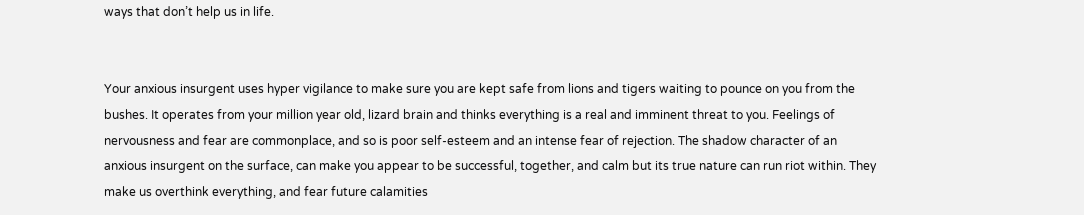ways that don’t help us in life.


Your anxious insurgent uses hyper vigilance to make sure you are kept safe from lions and tigers waiting to pounce on you from the bushes. It operates from your million year old, lizard brain and thinks everything is a real and imminent threat to you. Feelings of nervousness and fear are commonplace, and so is poor self-esteem and an intense fear of rejection. The shadow character of an anxious insurgent on the surface, can make you appear to be successful, together, and calm but its true nature can run riot within. They make us overthink everything, and fear future calamities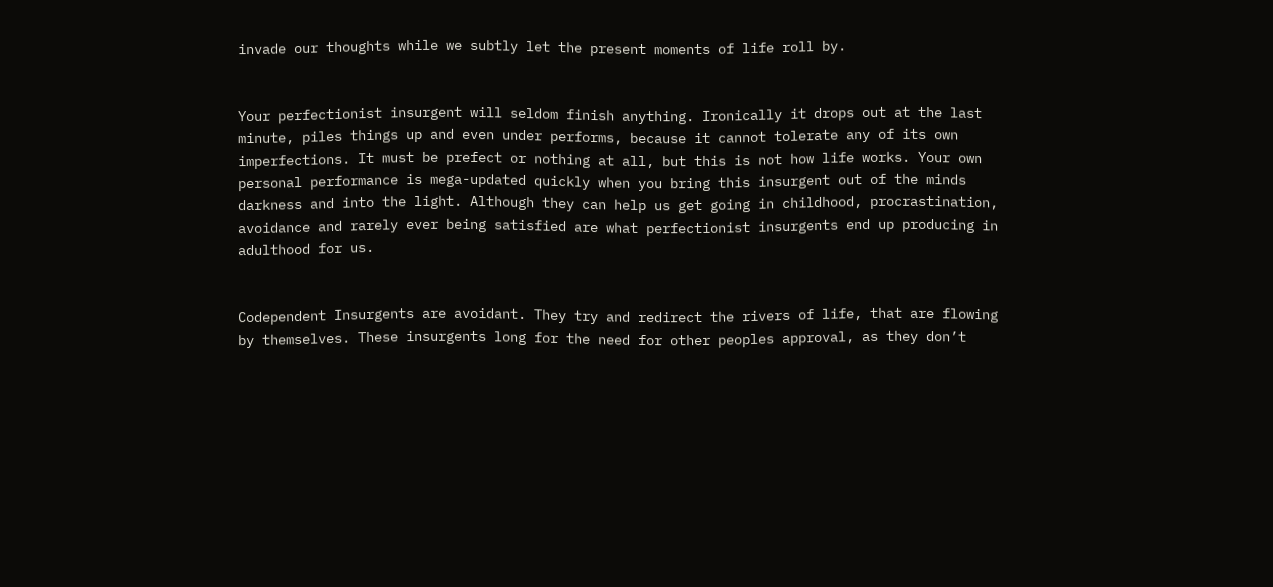invade our thoughts while we subtly let the present moments of life roll by.


Your perfectionist insurgent will seldom finish anything. Ironically it drops out at the last minute, piles things up and even under performs, because it cannot tolerate any of its own imperfections. It must be prefect or nothing at all, but this is not how life works. Your own personal performance is mega-updated quickly when you bring this insurgent out of the minds darkness and into the light. Although they can help us get going in childhood, procrastination, avoidance and rarely ever being satisfied are what perfectionist insurgents end up producing in adulthood for us.


Codependent Insurgents are avoidant. They try and redirect the rivers of life, that are flowing by themselves. These insurgents long for the need for other peoples approval, as they don’t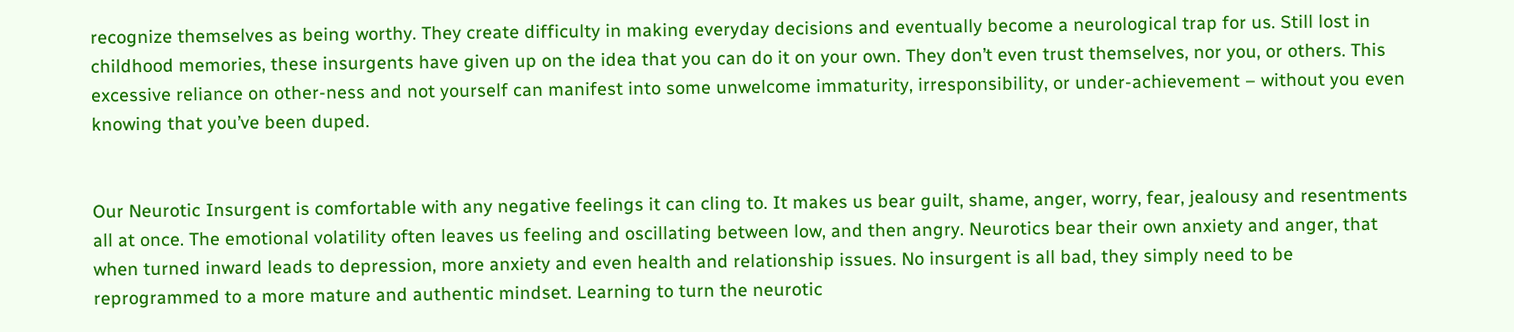recognize themselves as being worthy. They create difficulty in making everyday decisions and eventually become a neurological trap for us. Still lost in childhood memories, these insurgents have given up on the idea that you can do it on your own. They don’t even trust themselves, nor you, or others. This excessive reliance on other-ness and not yourself can manifest into some unwelcome immaturity, irresponsibility, or under-achievement – without you even knowing that you’ve been duped.


Our Neurotic Insurgent is comfortable with any negative feelings it can cling to. It makes us bear guilt, shame, anger, worry, fear, jealousy and resentments all at once. The emotional volatility often leaves us feeling and oscillating between low, and then angry. Neurotics bear their own anxiety and anger, that when turned inward leads to depression, more anxiety and even health and relationship issues. No insurgent is all bad, they simply need to be reprogrammed to a more mature and authentic mindset. Learning to turn the neurotic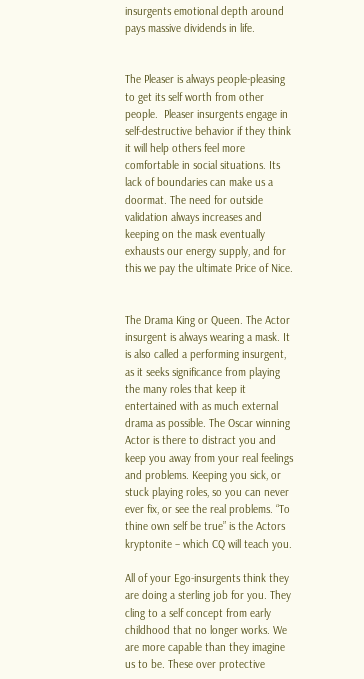insurgents emotional depth around pays massive dividends in life.


The Pleaser is always people-pleasing to get its self worth from other people.  Pleaser insurgents engage in self-destructive behavior if they think it will help others feel more comfortable in social situations. Its lack of boundaries can make us a doormat. The need for outside validation always increases and keeping on the mask eventually exhausts our energy supply, and for this we pay the ultimate Price of Nice.


The Drama King or Queen. The Actor insurgent is always wearing a mask. It is also called a performing insurgent, as it seeks significance from playing the many roles that keep it entertained with as much external drama as possible. The Oscar winning Actor is there to distract you and keep you away from your real feelings and problems. Keeping you sick, or stuck playing roles, so you can never ever fix, or see the real problems. “To thine own self be true” is the Actors kryptonite – which CQ will teach you.

All of your Ego-insurgents think they are doing a sterling job for you. They cling to a self concept from early childhood that no longer works. We are more capable than they imagine us to be. These over protective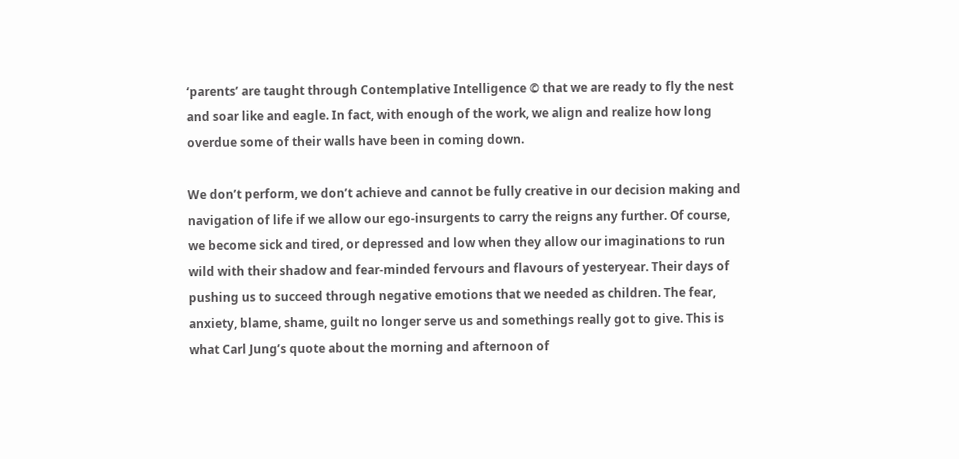‘parents’ are taught through Contemplative Intelligence © that we are ready to fly the nest and soar like and eagle. In fact, with enough of the work, we align and realize how long overdue some of their walls have been in coming down.

We don’t perform, we don’t achieve and cannot be fully creative in our decision making and navigation of life if we allow our ego-insurgents to carry the reigns any further. Of course, we become sick and tired, or depressed and low when they allow our imaginations to run wild with their shadow and fear-minded fervours and flavours of yesteryear. Their days of pushing us to succeed through negative emotions that we needed as children. The fear, anxiety, blame, shame, guilt no longer serve us and somethings really got to give. This is what Carl Jung’s quote about the morning and afternoon of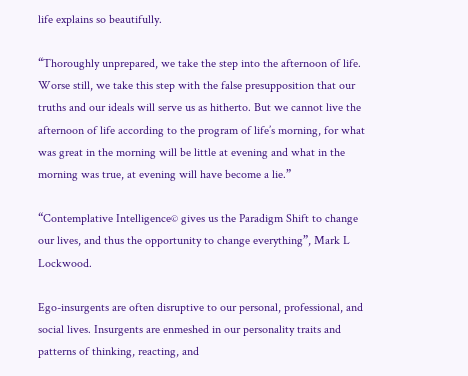life explains so beautifully.

“Thoroughly unprepared, we take the step into the afternoon of life. Worse still, we take this step with the false presupposition that our truths and our ideals will serve us as hitherto. But we cannot live the afternoon of life according to the program of life’s morning, for what was great in the morning will be little at evening and what in the morning was true, at evening will have become a lie.”

“Contemplative Intelligence© gives us the Paradigm Shift to change our lives, and thus the opportunity to change everything”, Mark L Lockwood.

Ego-insurgents are often disruptive to our personal, professional, and social lives. Insurgents are enmeshed in our personality traits and patterns of thinking, reacting, and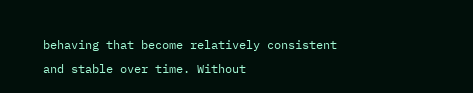behaving that become relatively consistent and stable over time. Without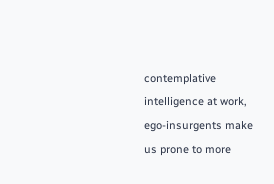contemplative intelligence at work, ego-insurgents make us prone to more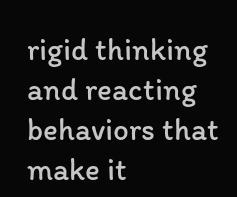rigid thinking and reacting behaviors that make it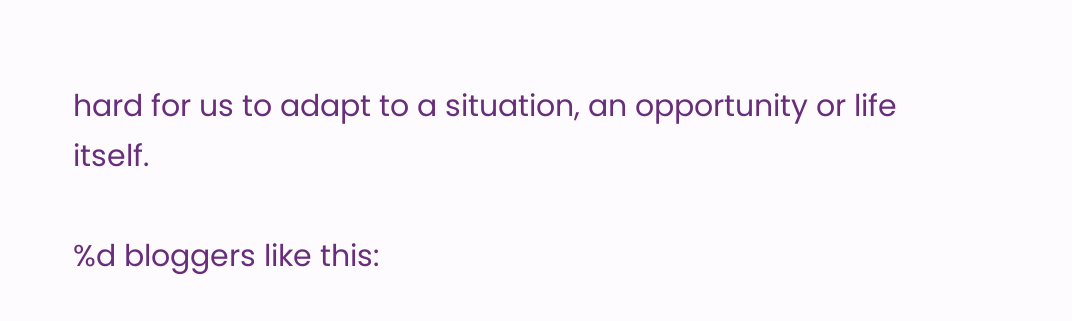hard for us to adapt to a situation, an opportunity or life itself.

%d bloggers like this: